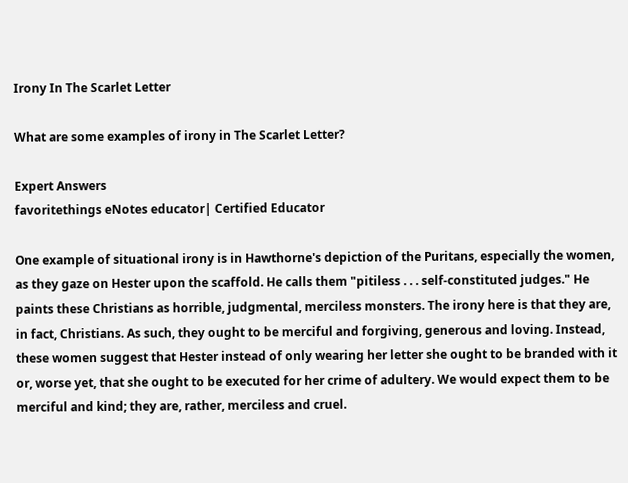Irony In The Scarlet Letter

What are some examples of irony in The Scarlet Letter?

Expert Answers
favoritethings eNotes educator| Certified Educator

One example of situational irony is in Hawthorne's depiction of the Puritans, especially the women, as they gaze on Hester upon the scaffold. He calls them "pitiless . . . self-constituted judges." He paints these Christians as horrible, judgmental, merciless monsters. The irony here is that they are, in fact, Christians. As such, they ought to be merciful and forgiving, generous and loving. Instead, these women suggest that Hester instead of only wearing her letter she ought to be branded with it or, worse yet, that she ought to be executed for her crime of adultery. We would expect them to be merciful and kind; they are, rather, merciless and cruel.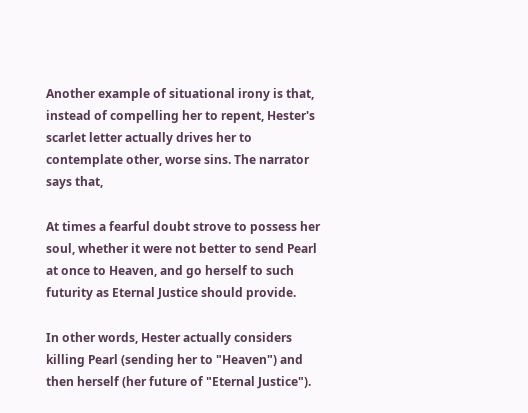Another example of situational irony is that, instead of compelling her to repent, Hester's scarlet letter actually drives her to contemplate other, worse sins. The narrator says that,

At times a fearful doubt strove to possess her soul, whether it were not better to send Pearl at once to Heaven, and go herself to such futurity as Eternal Justice should provide.

In other words, Hester actually considers killing Pearl (sending her to "Heaven") and then herself (her future of "Eternal Justice").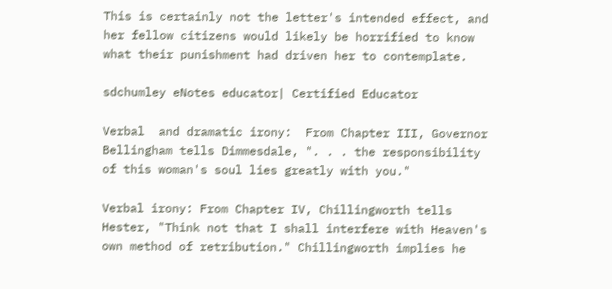This is certainly not the letter's intended effect, and her fellow citizens would likely be horrified to know what their punishment had driven her to contemplate.

sdchumley eNotes educator| Certified Educator

Verbal  and dramatic irony:  From Chapter III, Governor Bellingham tells Dimmesdale, ". . . the responsibility of this woman's soul lies greatly with you."

Verbal irony: From Chapter IV, Chillingworth tells Hester, "Think not that I shall interfere with Heaven's own method of retribution." Chillingworth implies he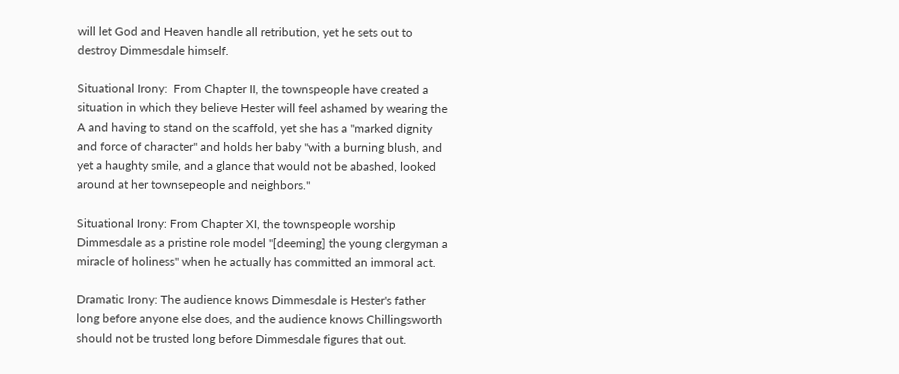will let God and Heaven handle all retribution, yet he sets out to destroy Dimmesdale himself.

Situational Irony:  From Chapter II, the townspeople have created a situation in which they believe Hester will feel ashamed by wearing the A and having to stand on the scaffold, yet she has a "marked dignity and force of character" and holds her baby "with a burning blush, and yet a haughty smile, and a glance that would not be abashed, looked around at her townsepeople and neighbors."

Situational Irony: From Chapter XI, the townspeople worship Dimmesdale as a pristine role model "[deeming] the young clergyman a miracle of holiness" when he actually has committed an immoral act.

Dramatic Irony: The audience knows Dimmesdale is Hester's father long before anyone else does, and the audience knows Chillingsworth should not be trusted long before Dimmesdale figures that out.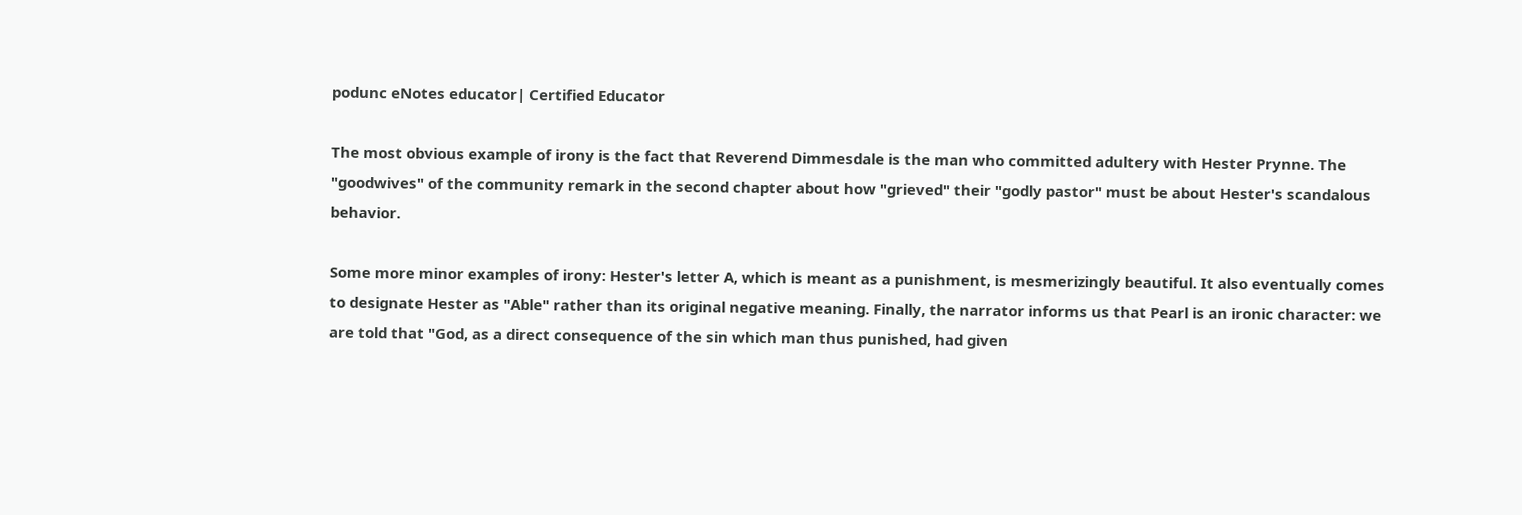podunc eNotes educator| Certified Educator

The most obvious example of irony is the fact that Reverend Dimmesdale is the man who committed adultery with Hester Prynne. The "goodwives" of the community remark in the second chapter about how "grieved" their "godly pastor" must be about Hester's scandalous behavior.

Some more minor examples of irony: Hester's letter A, which is meant as a punishment, is mesmerizingly beautiful. It also eventually comes to designate Hester as "Able" rather than its original negative meaning. Finally, the narrator informs us that Pearl is an ironic character: we are told that "God, as a direct consequence of the sin which man thus punished, had given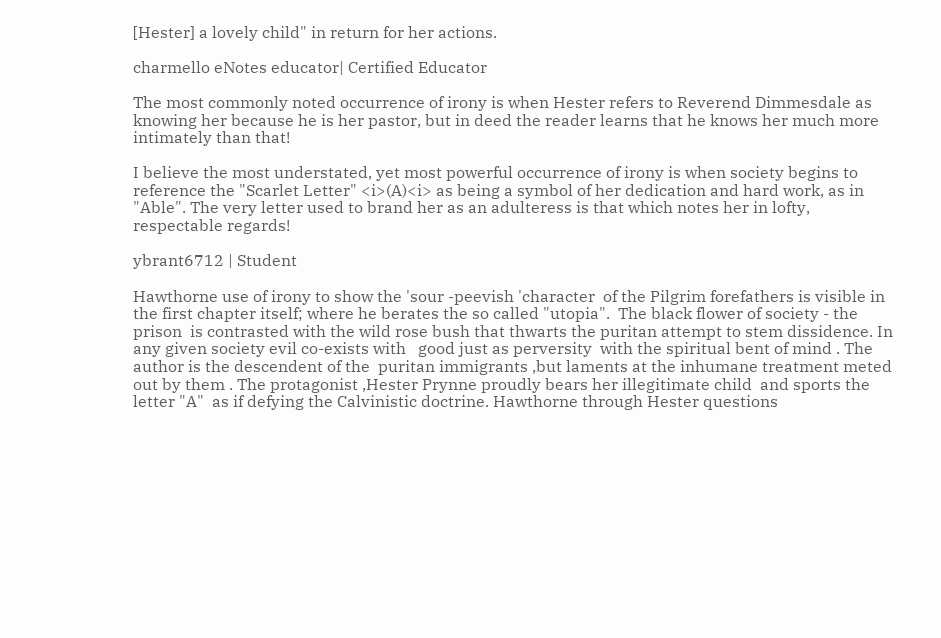[Hester] a lovely child" in return for her actions.

charmello eNotes educator| Certified Educator

The most commonly noted occurrence of irony is when Hester refers to Reverend Dimmesdale as knowing her because he is her pastor, but in deed the reader learns that he knows her much more intimately than that!

I believe the most understated, yet most powerful occurrence of irony is when society begins to reference the "Scarlet Letter" <i>(A)<i> as being a symbol of her dedication and hard work, as in "Able". The very letter used to brand her as an adulteress is that which notes her in lofty, respectable regards!

ybrant6712 | Student

Hawthorne use of irony to show the 'sour -peevish 'character  of the Pilgrim forefathers is visible in the first chapter itself; where he berates the so called "utopia".  The black flower of society - the prison  is contrasted with the wild rose bush that thwarts the puritan attempt to stem dissidence. In any given society evil co-exists with   good just as perversity  with the spiritual bent of mind . The author is the descendent of the  puritan immigrants ,but laments at the inhumane treatment meted out by them . The protagonist ,Hester Prynne proudly bears her illegitimate child  and sports the letter "A"  as if defying the Calvinistic doctrine. Hawthorne through Hester questions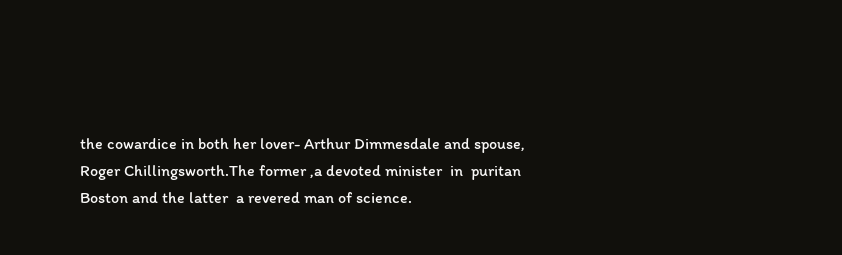the cowardice in both her lover- Arthur Dimmesdale and spouse, Roger Chillingsworth.The former ,a devoted minister  in  puritan  Boston and the latter  a revered man of science.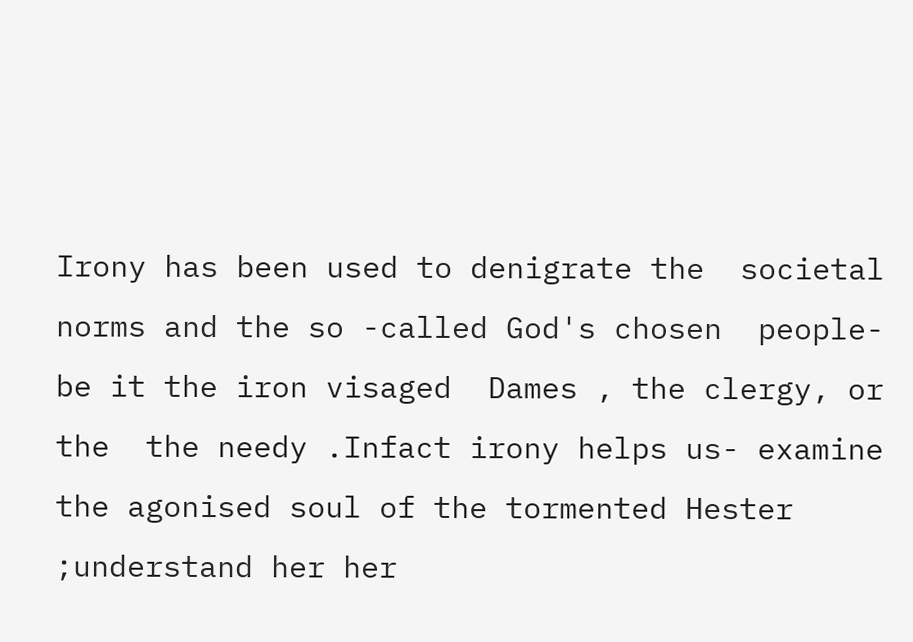Irony has been used to denigrate the  societal norms and the so -called God's chosen  people- be it the iron visaged  Dames , the clergy, or the  the needy .Infact irony helps us- examine the agonised soul of the tormented Hester ;understand her her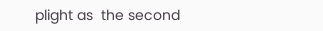plight as  the second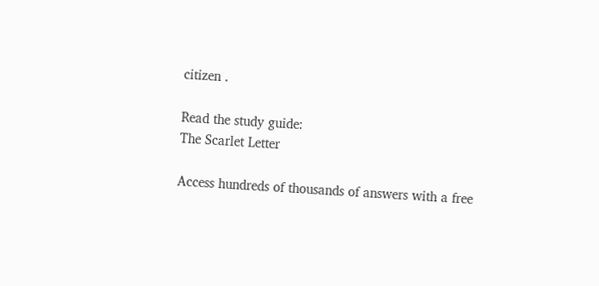citizen .

Read the study guide:
The Scarlet Letter

Access hundreds of thousands of answers with a free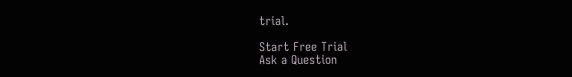trial.

Start Free Trial
Ask a Question